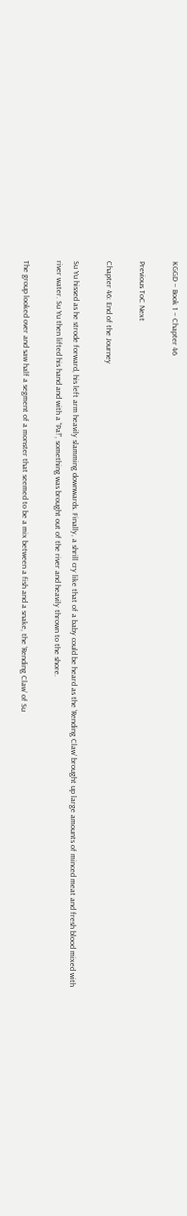KGGD – Book 1 – Chapter 46

Previous ToC Next

Chapter 46: End of the Journey

Su Yu hissed as he strode forward, his left arm heavily slamming downwards. Finally, a shrill cry like that of a baby could be heard as the ‘Rending Claw’ brought up large amounts of minced meat and fresh blood mixed with river water. Su Yu then lifted his hand and with a “Pa!”, something was brought out of the river and heavily thrown to the shore.

The group looked over and saw half a segment of a monster that seemed to be a mix between a fish and a snake, the ‘Rending Claw’ of Su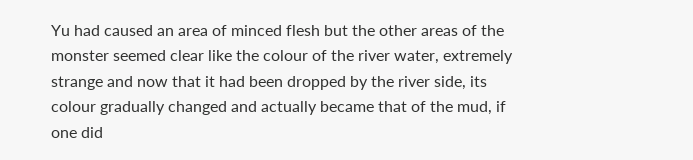Yu had caused an area of minced flesh but the other areas of the monster seemed clear like the colour of the river water, extremely strange and now that it had been dropped by the river side, its colour gradually changed and actually became that of the mud, if one did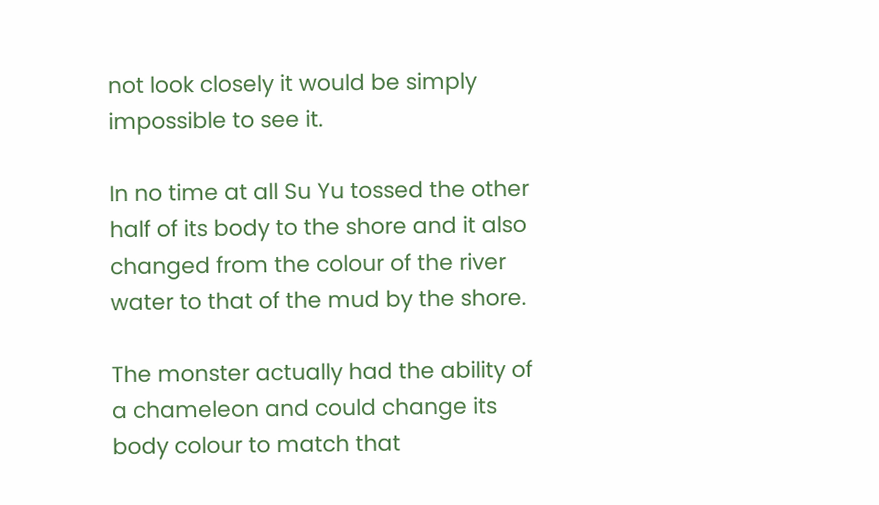not look closely it would be simply impossible to see it.

In no time at all Su Yu tossed the other half of its body to the shore and it also changed from the colour of the river water to that of the mud by the shore.

The monster actually had the ability of a chameleon and could change its body colour to match that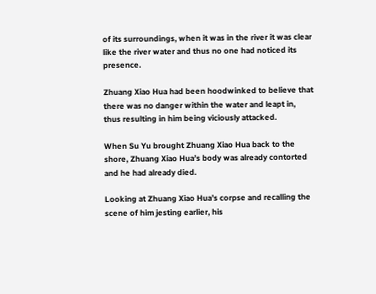of its surroundings, when it was in the river it was clear like the river water and thus no one had noticed its presence.

Zhuang Xiao Hua had been hoodwinked to believe that there was no danger within the water and leapt in, thus resulting in him being viciously attacked.

When Su Yu brought Zhuang Xiao Hua back to the shore, Zhuang Xiao Hua’s body was already contorted and he had already died.

Looking at Zhuang Xiao Hua’s corpse and recalling the scene of him jesting earlier, his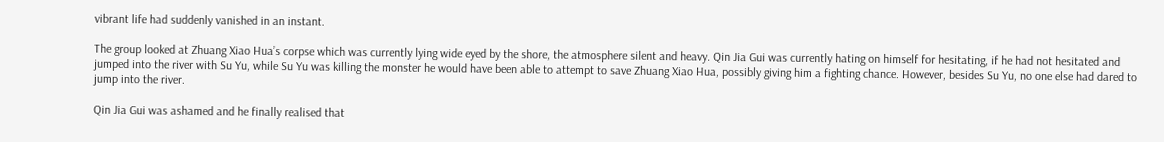vibrant life had suddenly vanished in an instant.

The group looked at Zhuang Xiao Hua’s corpse which was currently lying wide eyed by the shore, the atmosphere silent and heavy. Qin Jia Gui was currently hating on himself for hesitating, if he had not hesitated and jumped into the river with Su Yu, while Su Yu was killing the monster he would have been able to attempt to save Zhuang Xiao Hua, possibly giving him a fighting chance. However, besides Su Yu, no one else had dared to jump into the river.

Qin Jia Gui was ashamed and he finally realised that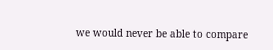we would never be able to compare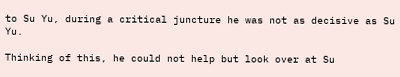to Su Yu, during a critical juncture he was not as decisive as Su Yu.

Thinking of this, he could not help but look over at Su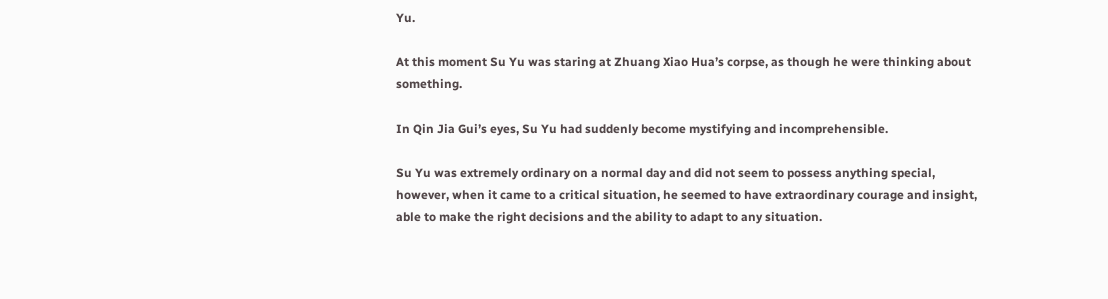Yu.

At this moment Su Yu was staring at Zhuang Xiao Hua’s corpse, as though he were thinking about something.

In Qin Jia Gui’s eyes, Su Yu had suddenly become mystifying and incomprehensible.

Su Yu was extremely ordinary on a normal day and did not seem to possess anything special, however, when it came to a critical situation, he seemed to have extraordinary courage and insight, able to make the right decisions and the ability to adapt to any situation.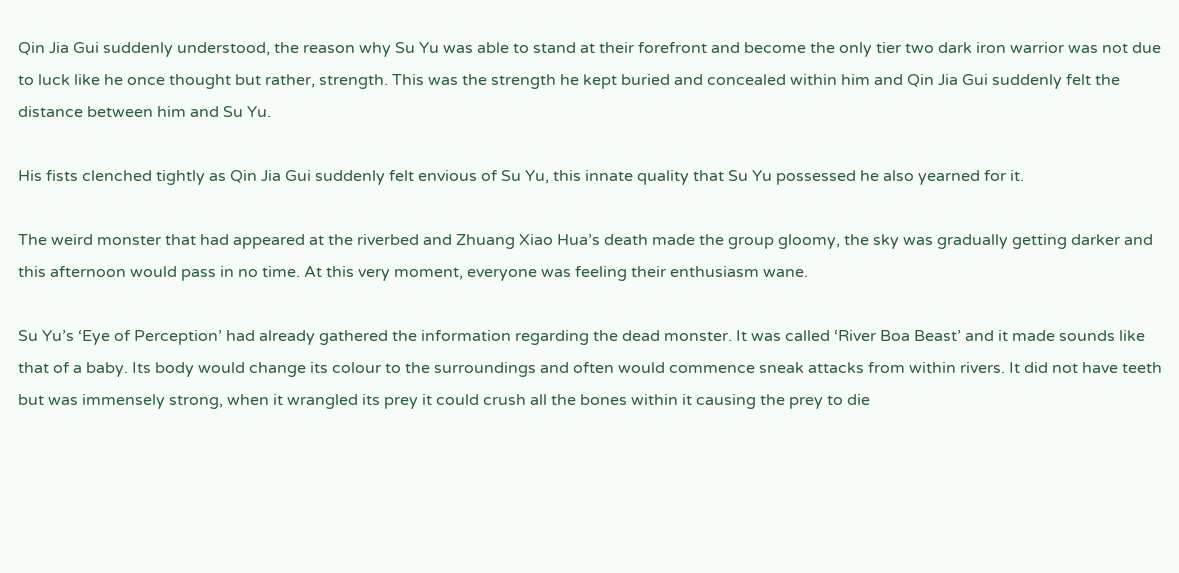Qin Jia Gui suddenly understood, the reason why Su Yu was able to stand at their forefront and become the only tier two dark iron warrior was not due to luck like he once thought but rather, strength. This was the strength he kept buried and concealed within him and Qin Jia Gui suddenly felt the distance between him and Su Yu.

His fists clenched tightly as Qin Jia Gui suddenly felt envious of Su Yu, this innate quality that Su Yu possessed he also yearned for it.

The weird monster that had appeared at the riverbed and Zhuang Xiao Hua’s death made the group gloomy, the sky was gradually getting darker and this afternoon would pass in no time. At this very moment, everyone was feeling their enthusiasm wane.

Su Yu’s ‘Eye of Perception’ had already gathered the information regarding the dead monster. It was called ‘River Boa Beast’ and it made sounds like that of a baby. Its body would change its colour to the surroundings and often would commence sneak attacks from within rivers. It did not have teeth but was immensely strong, when it wrangled its prey it could crush all the bones within it causing the prey to die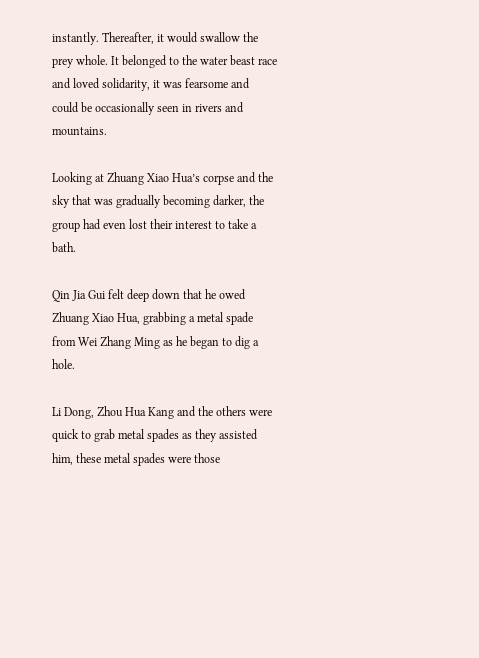instantly. Thereafter, it would swallow the prey whole. It belonged to the water beast race and loved solidarity, it was fearsome and could be occasionally seen in rivers and mountains.

Looking at Zhuang Xiao Hua’s corpse and the sky that was gradually becoming darker, the group had even lost their interest to take a bath.

Qin Jia Gui felt deep down that he owed Zhuang Xiao Hua, grabbing a metal spade from Wei Zhang Ming as he began to dig a hole.

Li Dong, Zhou Hua Kang and the others were quick to grab metal spades as they assisted him, these metal spades were those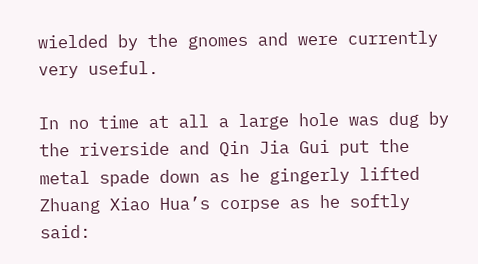wielded by the gnomes and were currently very useful.

In no time at all a large hole was dug by the riverside and Qin Jia Gui put the metal spade down as he gingerly lifted Zhuang Xiao Hua’s corpse as he softly said: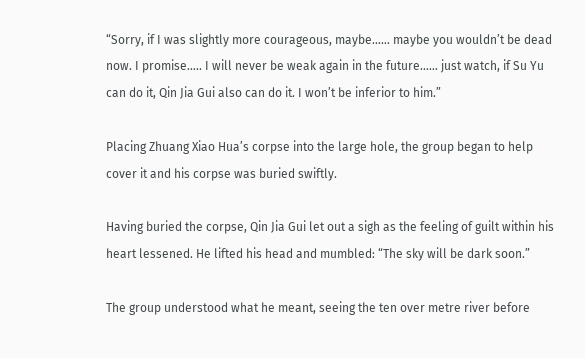“Sorry, if I was slightly more courageous, maybe…… maybe you wouldn’t be dead now. I promise….. I will never be weak again in the future…… just watch, if Su Yu can do it, Qin Jia Gui also can do it. I won’t be inferior to him.”

Placing Zhuang Xiao Hua’s corpse into the large hole, the group began to help cover it and his corpse was buried swiftly.

Having buried the corpse, Qin Jia Gui let out a sigh as the feeling of guilt within his heart lessened. He lifted his head and mumbled: “The sky will be dark soon.”

The group understood what he meant, seeing the ten over metre river before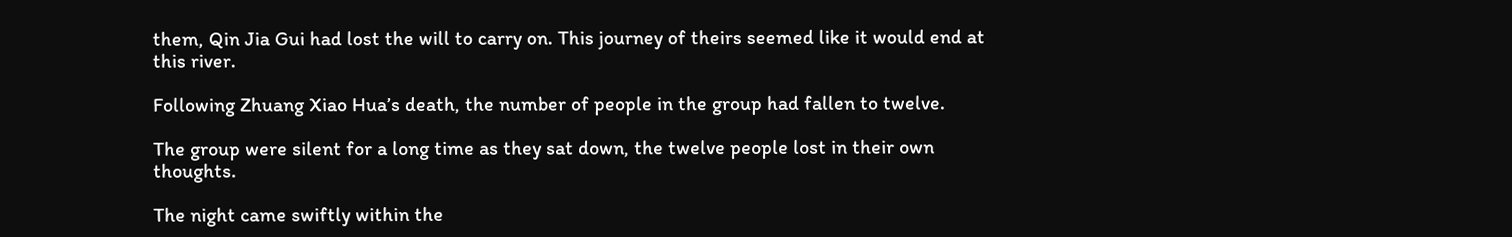them, Qin Jia Gui had lost the will to carry on. This journey of theirs seemed like it would end at this river.

Following Zhuang Xiao Hua’s death, the number of people in the group had fallen to twelve.

The group were silent for a long time as they sat down, the twelve people lost in their own thoughts.

The night came swiftly within the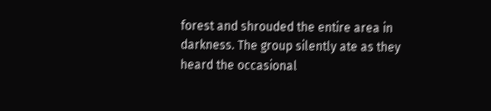forest and shrouded the entire area in darkness. The group silently ate as they heard the occasional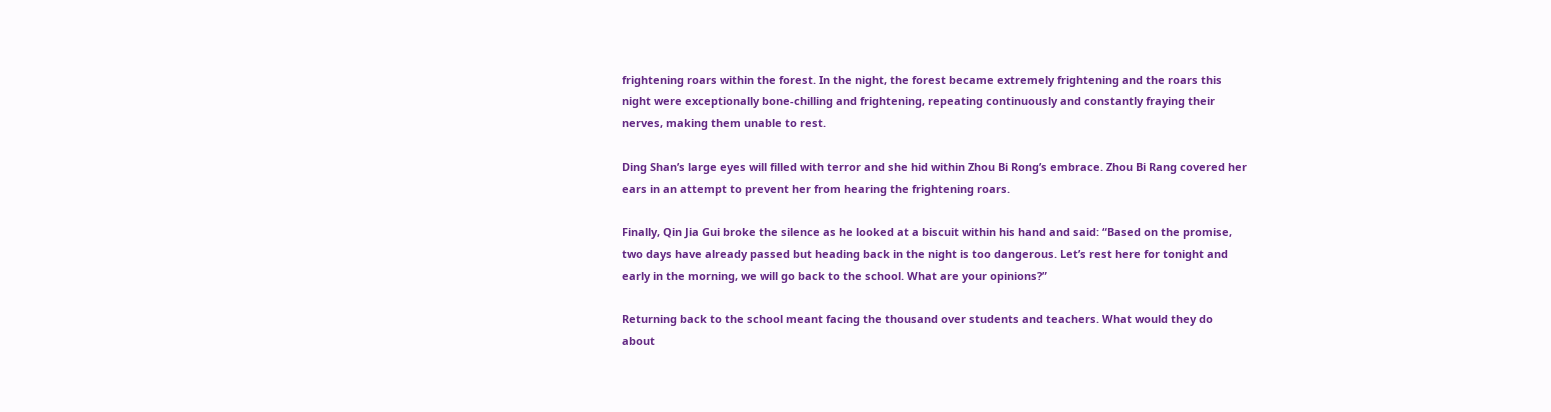frightening roars within the forest. In the night, the forest became extremely frightening and the roars this night were exceptionally bone-chilling and frightening, repeating continuously and constantly fraying their nerves, making them unable to rest.

Ding Shan’s large eyes will filled with terror and she hid within Zhou Bi Rong’s embrace. Zhou Bi Rang covered her ears in an attempt to prevent her from hearing the frightening roars.

Finally, Qin Jia Gui broke the silence as he looked at a biscuit within his hand and said: “Based on the promise, two days have already passed but heading back in the night is too dangerous. Let’s rest here for tonight and early in the morning, we will go back to the school. What are your opinions?”

Returning back to the school meant facing the thousand over students and teachers. What would they do about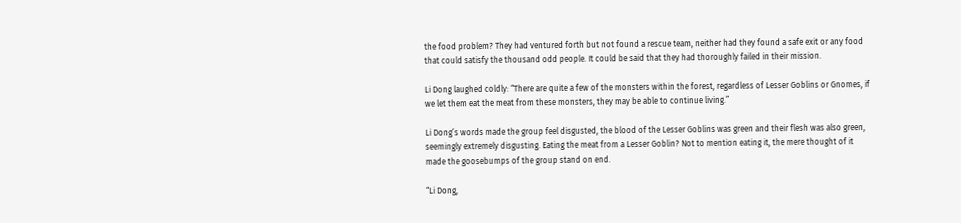the food problem? They had ventured forth but not found a rescue team, neither had they found a safe exit or any food that could satisfy the thousand odd people. It could be said that they had thoroughly failed in their mission.

Li Dong laughed coldly: “There are quite a few of the monsters within the forest, regardless of Lesser Goblins or Gnomes, if we let them eat the meat from these monsters, they may be able to continue living.”

Li Dong’s words made the group feel disgusted, the blood of the Lesser Goblins was green and their flesh was also green, seemingly extremely disgusting. Eating the meat from a Lesser Goblin? Not to mention eating it, the mere thought of it made the goosebumps of the group stand on end.

“Li Dong,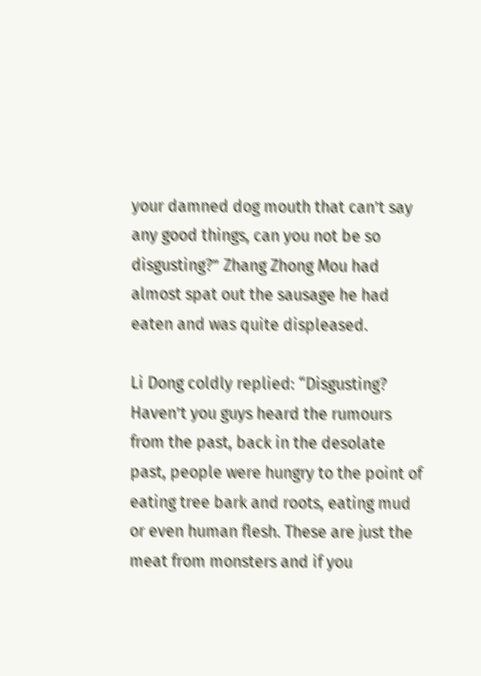your damned dog mouth that can’t say any good things, can you not be so disgusting?” Zhang Zhong Mou had almost spat out the sausage he had eaten and was quite displeased.

Li Dong coldly replied: “Disgusting? Haven’t you guys heard the rumours from the past, back in the desolate past, people were hungry to the point of eating tree bark and roots, eating mud or even human flesh. These are just the meat from monsters and if you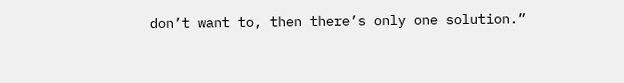don’t want to, then there’s only one solution.”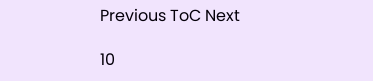Previous ToC Next

10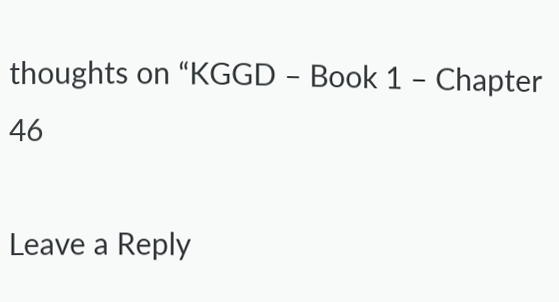thoughts on “KGGD – Book 1 – Chapter 46

Leave a Reply